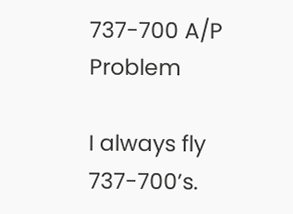737-700 A/P Problem

I always fly 737-700’s.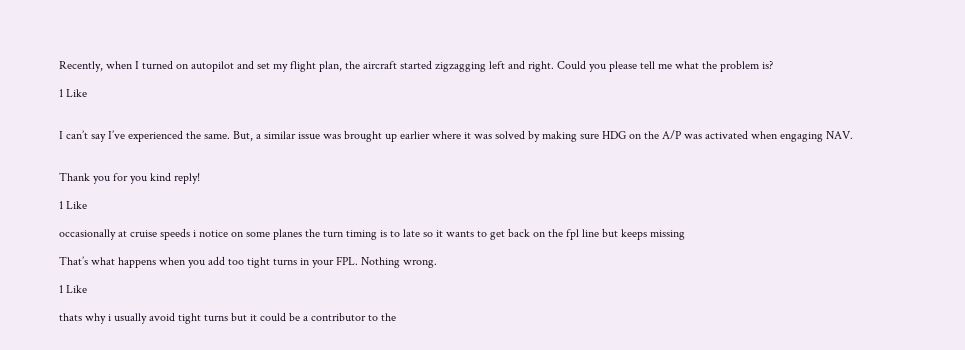Recently, when I turned on autopilot and set my flight plan, the aircraft started zigzagging left and right. Could you please tell me what the problem is?

1 Like


I can’t say I’ve experienced the same. But, a similar issue was brought up earlier where it was solved by making sure HDG on the A/P was activated when engaging NAV.


Thank you for you kind reply!

1 Like

occasionally at cruise speeds i notice on some planes the turn timing is to late so it wants to get back on the fpl line but keeps missing

That’s what happens when you add too tight turns in your FPL. Nothing wrong.

1 Like

thats why i usually avoid tight turns but it could be a contributor to the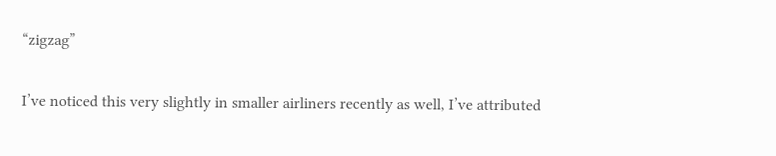“zigzag”

I’ve noticed this very slightly in smaller airliners recently as well, I’ve attributed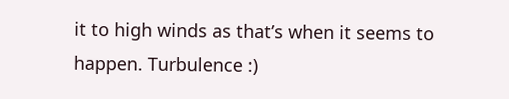it to high winds as that’s when it seems to happen. Turbulence :)